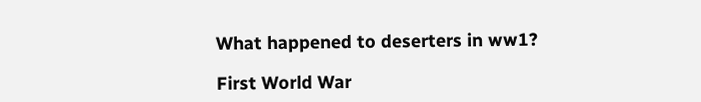What happened to deserters in ww1?

First World War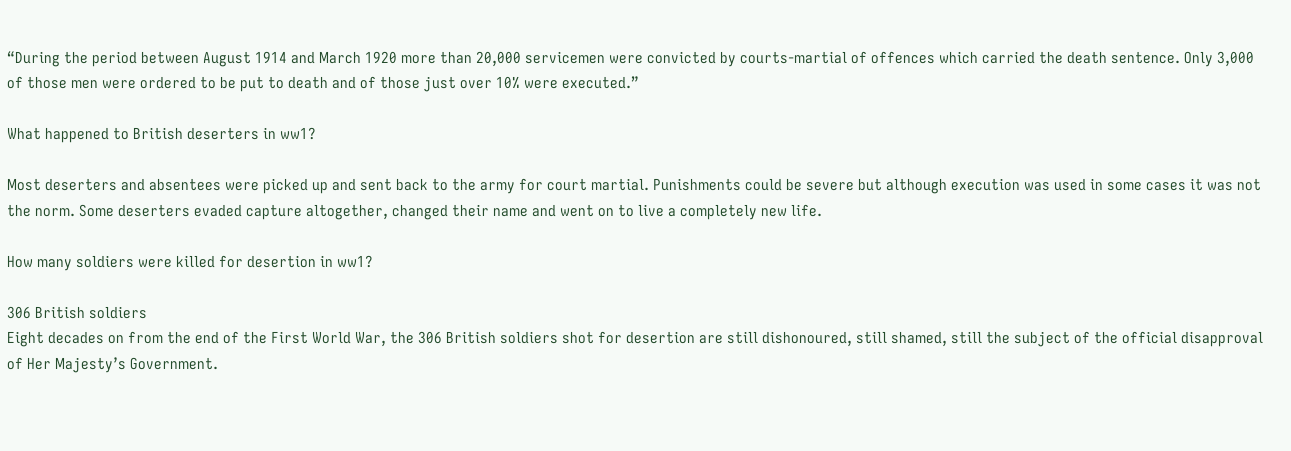“During the period between August 1914 and March 1920 more than 20,000 servicemen were convicted by courts-martial of offences which carried the death sentence. Only 3,000 of those men were ordered to be put to death and of those just over 10% were executed.”

What happened to British deserters in ww1?

Most deserters and absentees were picked up and sent back to the army for court martial. Punishments could be severe but although execution was used in some cases it was not the norm. Some deserters evaded capture altogether, changed their name and went on to live a completely new life.

How many soldiers were killed for desertion in ww1?

306 British soldiers
Eight decades on from the end of the First World War, the 306 British soldiers shot for desertion are still dishonoured, still shamed, still the subject of the official disapproval of Her Majesty’s Government.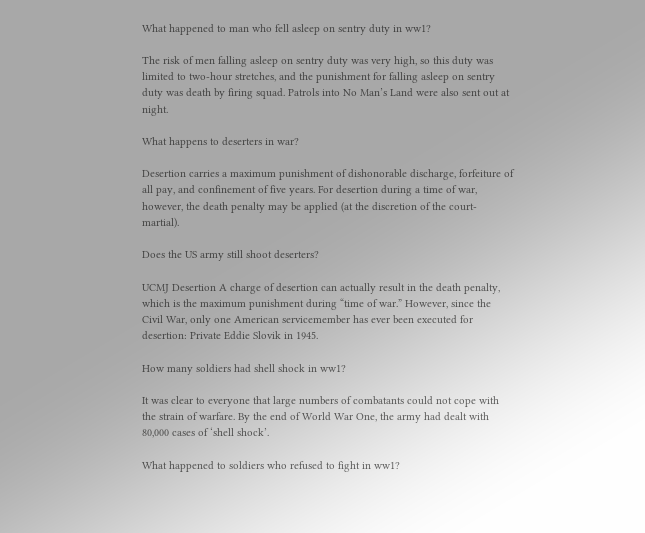What happened to man who fell asleep on sentry duty in ww1?

The risk of men falling asleep on sentry duty was very high, so this duty was limited to two-hour stretches, and the punishment for falling asleep on sentry duty was death by firing squad. Patrols into No Man’s Land were also sent out at night.

What happens to deserters in war?

Desertion carries a maximum punishment of dishonorable discharge, forfeiture of all pay, and confinement of five years. For desertion during a time of war, however, the death penalty may be applied (at the discretion of the court-martial).

Does the US army still shoot deserters?

UCMJ Desertion A charge of desertion can actually result in the death penalty, which is the maximum punishment during “time of war.” However, since the Civil War, only one American servicemember has ever been executed for desertion: Private Eddie Slovik in 1945.

How many soldiers had shell shock in ww1?

It was clear to everyone that large numbers of combatants could not cope with the strain of warfare. By the end of World War One, the army had dealt with 80,000 cases of ‘shell shock’.

What happened to soldiers who refused to fight in ww1?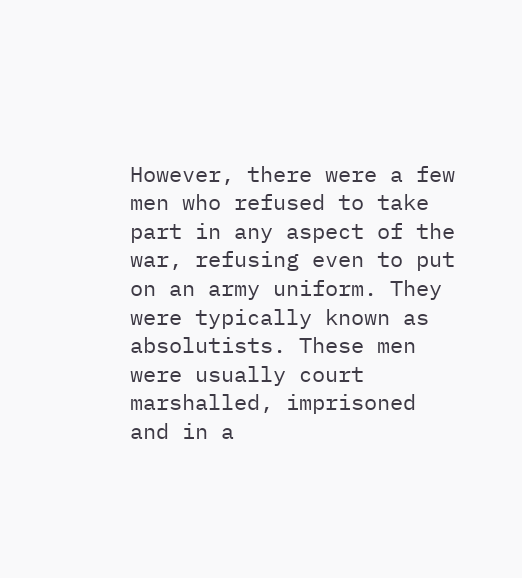However, there were a few men who refused to take part in any aspect of the war, refusing even to put on an army uniform. They were typically known as absolutists. These men were usually court marshalled, imprisoned and in a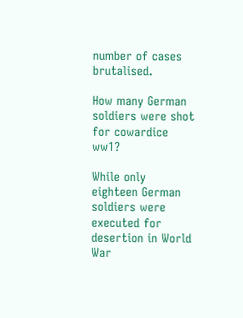number of cases brutalised.

How many German soldiers were shot for cowardice ww1?

While only eighteen German soldiers were executed for desertion in World War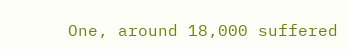One, around 18,000 suffered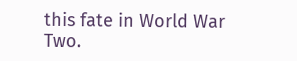this fate in World War Two.